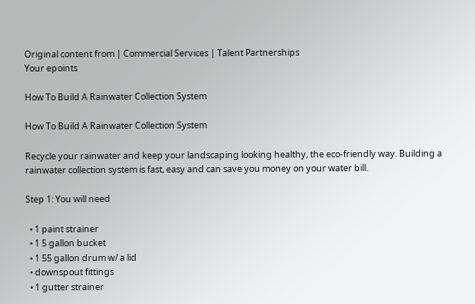Original content from | Commercial Services | Talent Partnerships
Your epoints

How To Build A Rainwater Collection System

How To Build A Rainwater Collection System

Recycle your rainwater and keep your landscaping looking healthy, the eco-friendly way. Building a rainwater collection system is fast, easy and can save you money on your water bill.

Step 1: You will need

  • 1 paint strainer
  • 1 5 gallon bucket
  • 1 55 gallon drum w/ a lid
  • downspout fittings
  • 1 gutter strainer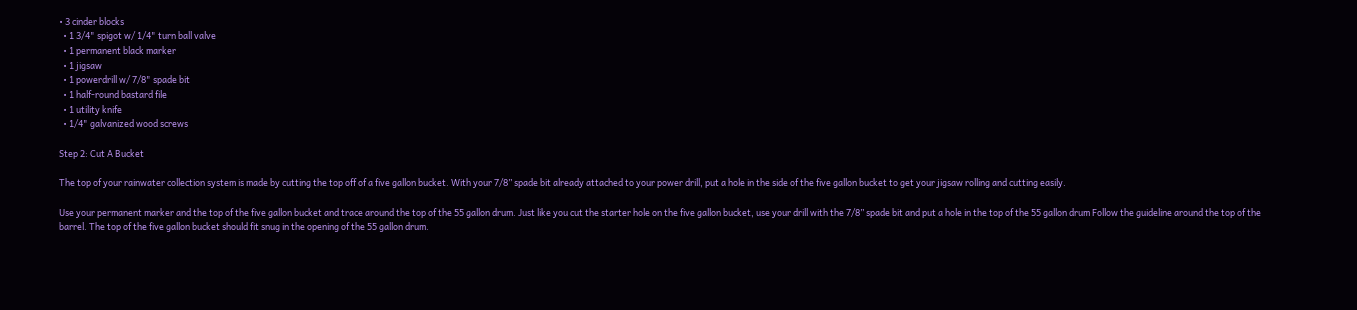• 3 cinder blocks
  • 1 3/4" spigot w/ 1/4" turn ball valve
  • 1 permanent black marker
  • 1 jigsaw
  • 1 powerdrill w/ 7/8" spade bit
  • 1 half-round bastard file
  • 1 utility knife
  • 1/4" galvanized wood screws

Step 2: Cut A Bucket

The top of your rainwater collection system is made by cutting the top off of a five gallon bucket. With your 7/8” spade bit already attached to your power drill, put a hole in the side of the five gallon bucket to get your jigsaw rolling and cutting easily.

Use your permanent marker and the top of the five gallon bucket and trace around the top of the 55 gallon drum. Just like you cut the starter hole on the five gallon bucket, use your drill with the 7/8” spade bit and put a hole in the top of the 55 gallon drum Follow the guideline around the top of the barrel. The top of the five gallon bucket should fit snug in the opening of the 55 gallon drum.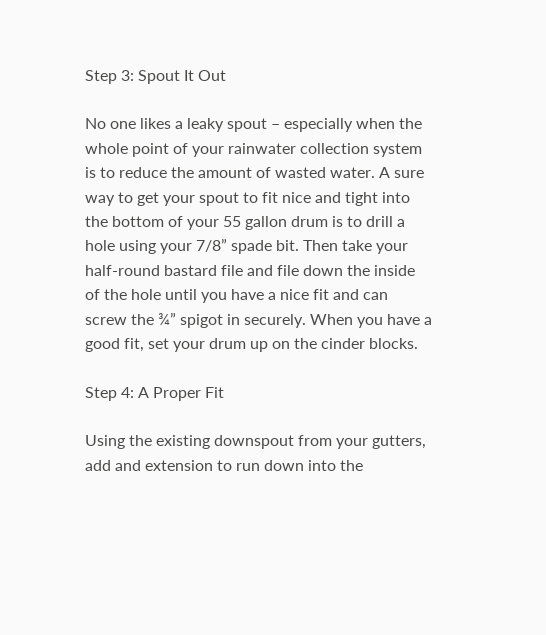Step 3: Spout It Out

No one likes a leaky spout – especially when the whole point of your rainwater collection system is to reduce the amount of wasted water. A sure way to get your spout to fit nice and tight into the bottom of your 55 gallon drum is to drill a hole using your 7/8” spade bit. Then take your half-round bastard file and file down the inside of the hole until you have a nice fit and can screw the ¾” spigot in securely. When you have a good fit, set your drum up on the cinder blocks.

Step 4: A Proper Fit

Using the existing downspout from your gutters, add and extension to run down into the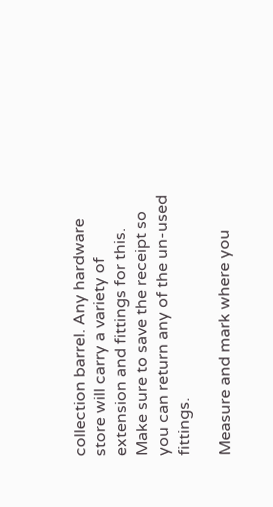collection barrel. Any hardware store will carry a variety of extension and fittings for this. Make sure to save the receipt so you can return any of the un-used fittings.

Measure and mark where you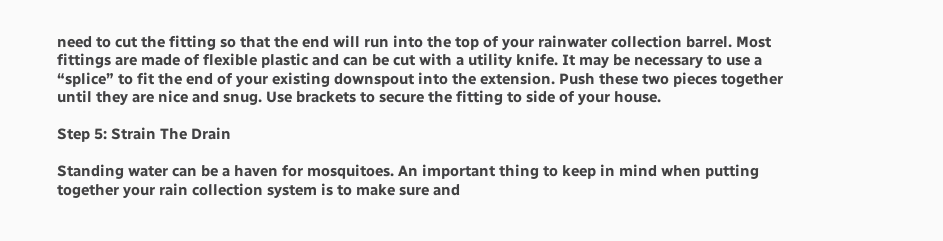need to cut the fitting so that the end will run into the top of your rainwater collection barrel. Most fittings are made of flexible plastic and can be cut with a utility knife. It may be necessary to use a “splice” to fit the end of your existing downspout into the extension. Push these two pieces together until they are nice and snug. Use brackets to secure the fitting to side of your house.

Step 5: Strain The Drain

Standing water can be a haven for mosquitoes. An important thing to keep in mind when putting together your rain collection system is to make sure and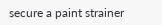secure a paint strainer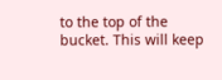to the top of the bucket. This will keep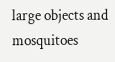large objects and mosquitoes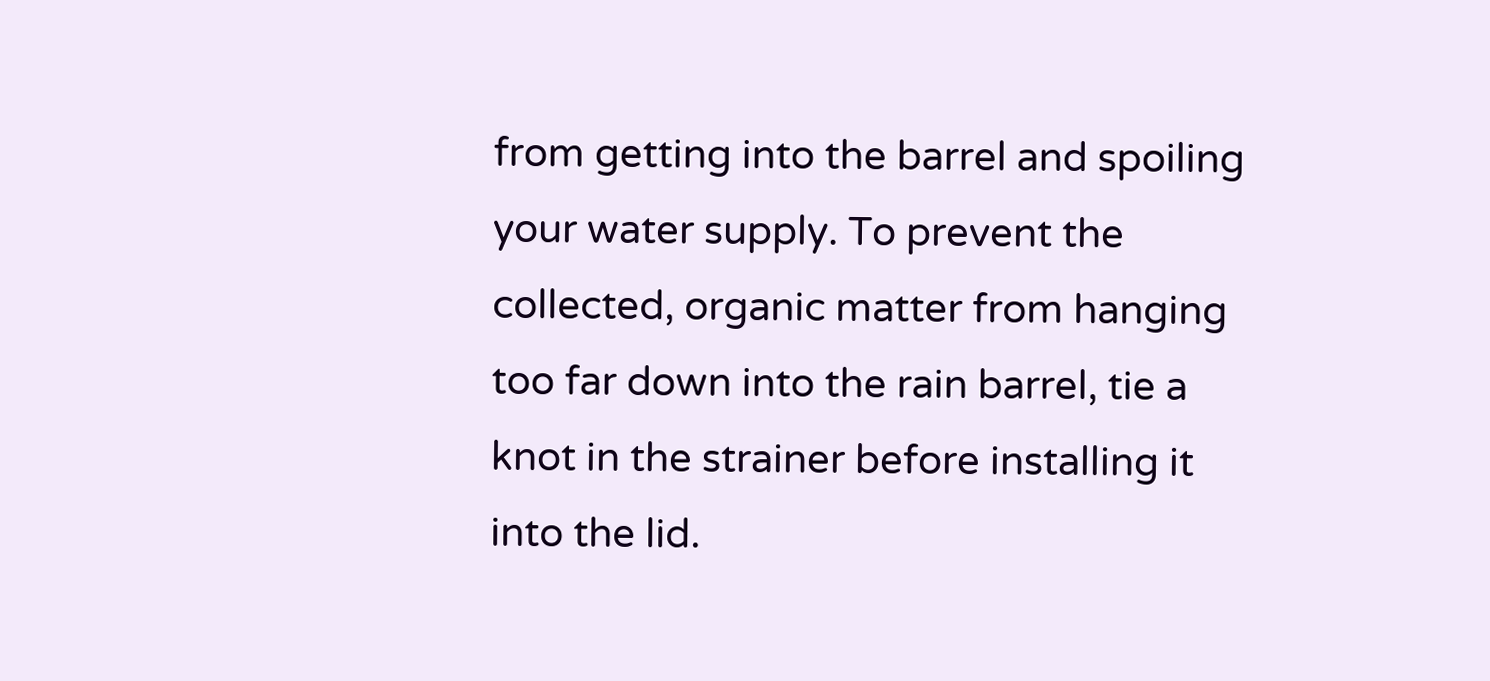from getting into the barrel and spoiling your water supply. To prevent the collected, organic matter from hanging too far down into the rain barrel, tie a knot in the strainer before installing it into the lid.